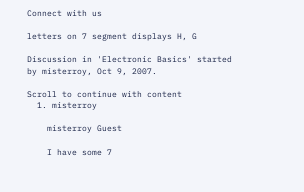Connect with us

letters on 7 segment displays H, G

Discussion in 'Electronic Basics' started by misterroy, Oct 9, 2007.

Scroll to continue with content
  1. misterroy

    misterroy Guest

    I have some 7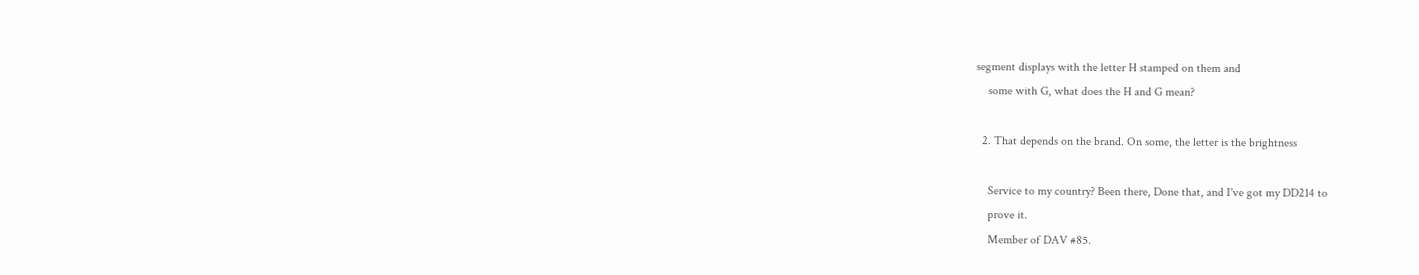segment displays with the letter H stamped on them and
    some with G, what does the H and G mean?

  2. That depends on the brand. On some, the letter is the brightness

    Service to my country? Been there, Done that, and I've got my DD214 to
    prove it.
    Member of DAV #85.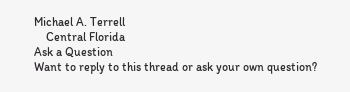Michael A. Terrell
    Central Florida
Ask a Question
Want to reply to this thread or ask your own question?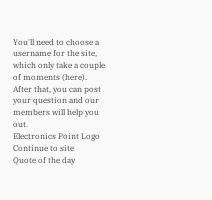You'll need to choose a username for the site, which only take a couple of moments (here). After that, you can post your question and our members will help you out.
Electronics Point Logo
Continue to site
Quote of the day